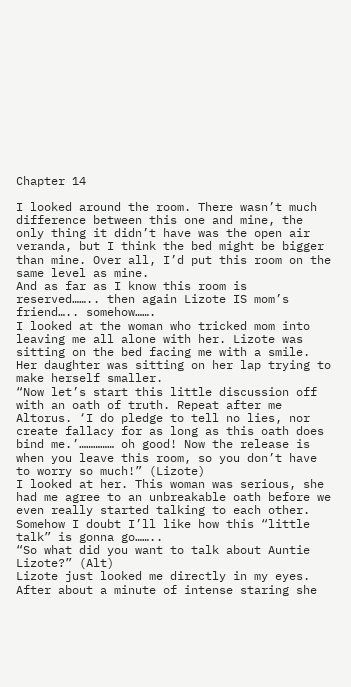Chapter 14

I looked around the room. There wasn’t much difference between this one and mine, the only thing it didn’t have was the open air veranda, but I think the bed might be bigger than mine. Over all, I’d put this room on the same level as mine.
And as far as I know this room is reserved…….. then again Lizote IS mom’s friend….. somehow…….
I looked at the woman who tricked mom into leaving me all alone with her. Lizote was sitting on the bed facing me with a smile. Her daughter was sitting on her lap trying to make herself smaller.
“Now let’s start this little discussion off with an oath of truth. Repeat after me Altorus. ‘I do pledge to tell no lies, nor create fallacy for as long as this oath does bind me.’…………… oh good! Now the release is when you leave this room, so you don’t have to worry so much!” (Lizote)
I looked at her. This woman was serious, she had me agree to an unbreakable oath before we even really started talking to each other.
Somehow I doubt I’ll like how this “little talk” is gonna go……..
“So what did you want to talk about Auntie Lizote?” (Alt)
Lizote just looked me directly in my eyes. After about a minute of intense staring she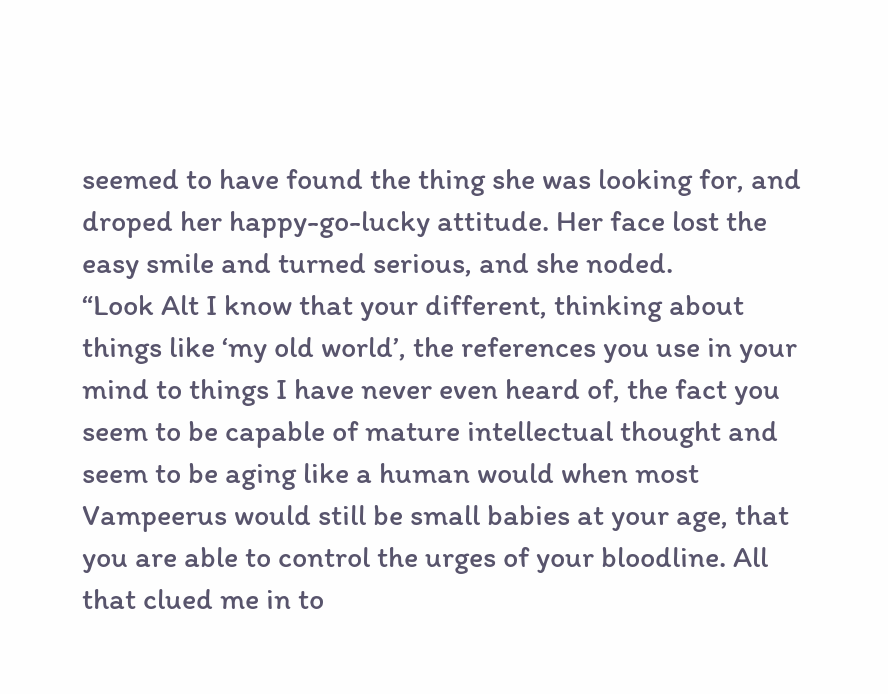seemed to have found the thing she was looking for, and droped her happy-go-lucky attitude. Her face lost the easy smile and turned serious, and she noded.
“Look Alt I know that your different, thinking about things like ‘my old world’, the references you use in your mind to things I have never even heard of, the fact you seem to be capable of mature intellectual thought and seem to be aging like a human would when most Vampeerus would still be small babies at your age, that you are able to control the urges of your bloodline. All that clued me in to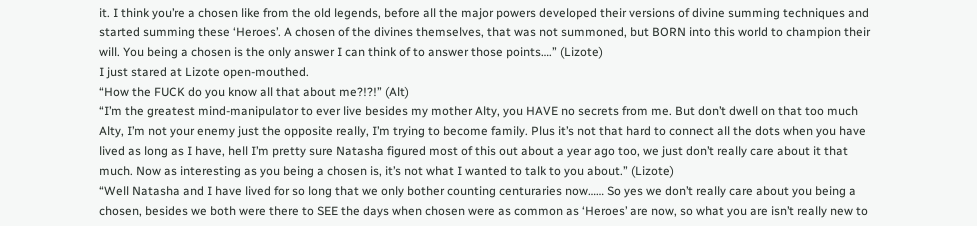it. I think you’re a chosen like from the old legends, before all the major powers developed their versions of divine summing techniques and started summing these ‘Heroes’. A chosen of the divines themselves, that was not summoned, but BORN into this world to champion their will. You being a chosen is the only answer I can think of to answer those points….” (Lizote)
I just stared at Lizote open-mouthed.
“How the FUCK do you know all that about me?!?!” (Alt)
“I’m the greatest mind-manipulator to ever live besides my mother Alty, you HAVE no secrets from me. But don’t dwell on that too much Alty, I’m not your enemy just the opposite really, I’m trying to become family. Plus it’s not that hard to connect all the dots when you have lived as long as I have, hell I’m pretty sure Natasha figured most of this out about a year ago too, we just don’t really care about it that much. Now as interesting as you being a chosen is, it’s not what I wanted to talk to you about.” (Lizote)
“Well Natasha and I have lived for so long that we only bother counting centuraries now…… So yes we don’t really care about you being a chosen, besides we both were there to SEE the days when chosen were as common as ‘Heroes’ are now, so what you are isn’t really new to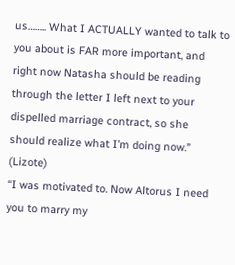us…….. What I ACTUALLY wanted to talk to you about is FAR more important, and right now Natasha should be reading through the letter I left next to your dispelled marriage contract, so she should realize what I’m doing now.” (Lizote)
“I was motivated to. Now Altorus I need you to marry my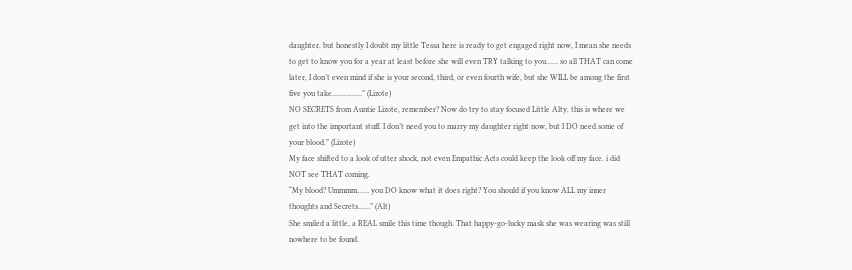daughter, but honestly I doubt my little Tessa here is ready to get engaged right now, I mean she needs to get to know you for a year at least before she will even TRY talking to you…… so all THAT can come later, I don’t even mind if she is your second, third, or even fourth wife, but she WILL be among the first five you take……………” (Lizote)
NO SECRETS from Auntie Lizote, remember? Now do try to stay focused Little Alty, this is where we get into the important stuff. I don’t need you to marry my daughter right now, but I DO need some of your blood.” (Lizote)
My face shifted to a look of utter shock, not even Empathic Acts could keep the look off my face. i did NOT see THAT coming.
“My blood? Ummmm…… you DO know what it does right? You should if you know ALL my inner thoughts and Secrets……” (Alt)
She smiled a little, a REAL smile this time though. That happy-go-lucky mask she was wearing was still nowhere to be found.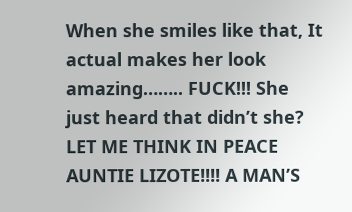When she smiles like that, It actual makes her look amazing…….. FUCK!!! She just heard that didn’t she? LET ME THINK IN PEACE AUNTIE LIZOTE!!!! A MAN’S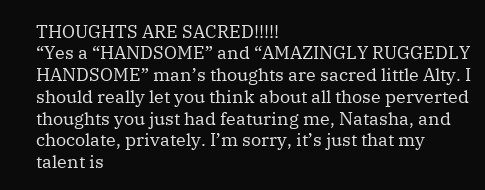THOUGHTS ARE SACRED!!!!!
“Yes a “HANDSOME” and “AMAZINGLY RUGGEDLY HANDSOME” man’s thoughts are sacred little Alty. I should really let you think about all those perverted thoughts you just had featuring me, Natasha, and chocolate, privately. I’m sorry, it’s just that my talent is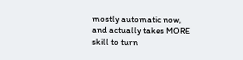mostly automatic now, and actually takes MORE skill to turn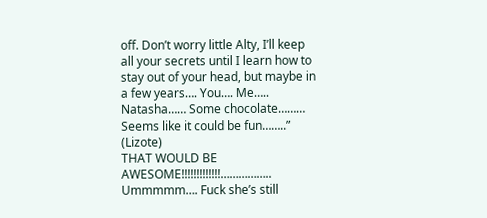off. Don’t worry little Alty, I’ll keep all your secrets until I learn how to stay out of your head, but maybe in a few years…. You…. Me….. Natasha…… Some chocolate……… Seems like it could be fun……..” (Lizote)
THAT WOULD BE AWESOME!!!!!!!!!!!!!…………….. Ummmmm…. Fuck she’s still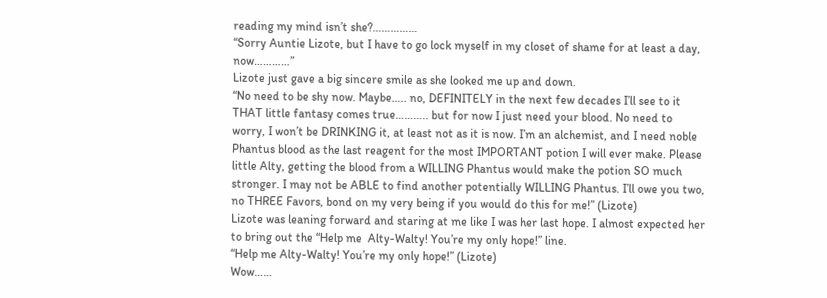reading my mind isn’t she?……………
“Sorry Auntie Lizote, but I have to go lock myself in my closet of shame for at least a day, now…………”
Lizote just gave a big sincere smile as she looked me up and down.
“No need to be shy now. Maybe….. no, DEFINITELY in the next few decades I’ll see to it THAT little fantasy comes true……….. but for now I just need your blood. No need to worry, I won’t be DRINKING it, at least not as it is now. I’m an alchemist, and I need noble Phantus blood as the last reagent for the most IMPORTANT potion I will ever make. Please little Alty, getting the blood from a WILLING Phantus would make the potion SO much stronger. I may not be ABLE to find another potentially WILLING Phantus. I’ll owe you two, no THREE Favors, bond on my very being if you would do this for me!” (Lizote)
Lizote was leaning forward and staring at me like I was her last hope. I almost expected her to bring out the “Help me  Alty-Walty! You’re my only hope!” line.
“Help me Alty-Walty! You’re my only hope!” (Lizote)
Wow……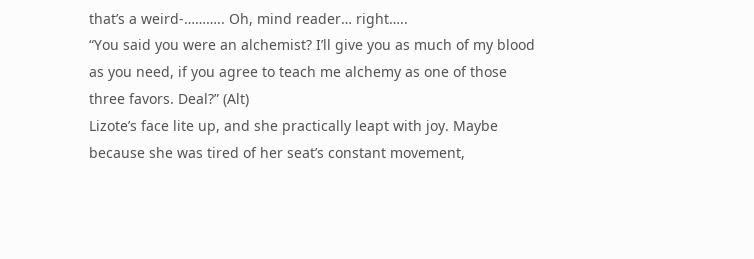that’s a weird-……….. Oh, mind reader… right…..
“You said you were an alchemist? I’ll give you as much of my blood as you need, if you agree to teach me alchemy as one of those three favors. Deal?” (Alt)
Lizote’s face lite up, and she practically leapt with joy. Maybe because she was tired of her seat’s constant movement,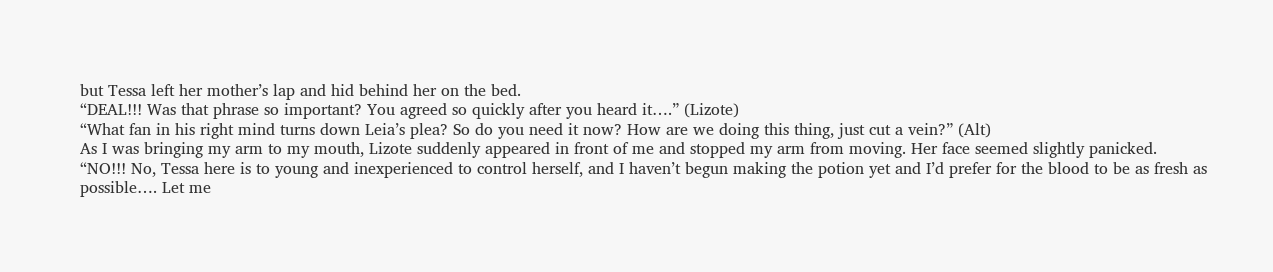but Tessa left her mother’s lap and hid behind her on the bed.
“DEAL!!! Was that phrase so important? You agreed so quickly after you heard it….” (Lizote)
“What fan in his right mind turns down Leia’s plea? So do you need it now? How are we doing this thing, just cut a vein?” (Alt)
As I was bringing my arm to my mouth, Lizote suddenly appeared in front of me and stopped my arm from moving. Her face seemed slightly panicked.
“NO!!! No, Tessa here is to young and inexperienced to control herself, and I haven’t begun making the potion yet and I’d prefer for the blood to be as fresh as possible…. Let me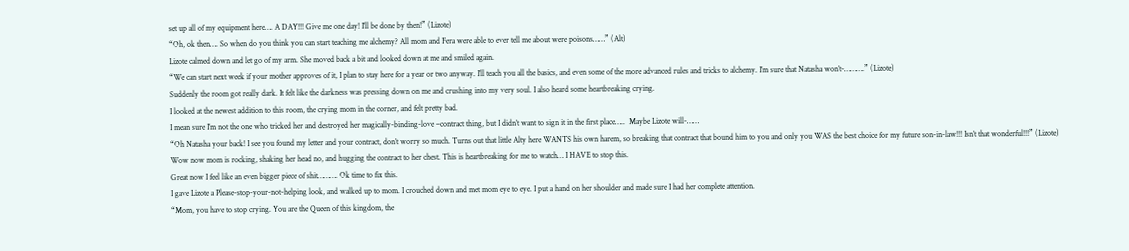set up all of my equipment here…. A DAY!!! Give me one day! I’ll be done by then!” (Lizote)
“Oh, ok then…. So when do you think you can start teaching me alchemy? All mom and Fera were able to ever tell me about were poisons……” (Alt)
Lizote calmed down and let go of my arm. She moved back a bit and looked down at me and smiled again.
“We can start next week if your mother approves of it, I plan to stay here for a year or two anyway. I’ll teach you all the basics, and even some of the more advanced rules and tricks to alchemy. I’m sure that Natasha won’t-……….” (Lizote)
Suddenly the room got really dark. It felt like the darkness was pressing down on me and crushing into my very soul. I also heard some heartbreaking crying.
I looked at the newest addition to this room, the crying mom in the corner, and felt pretty bad.
I mean sure I’m not the one who tricked her and destroyed her magically-binding-love –contract thing, but I didn’t want to sign it in the first place…..  Maybe Lizote will-……
“Oh Natasha your back! I see you found my letter and your contract, don’t worry so much. Turns out that little Alty here WANTS his own harem, so breaking that contract that bound him to you and only you WAS the best choice for my future son-in-law!!! Isn’t that wonderful!!!” (Lizote)
Wow now mom is rocking, shaking her head no, and hugging the contract to her chest. This is heartbreaking for me to watch… I HAVE to stop this.
Great now I feel like an even bigger piece of shit………. Ok time to fix this.
I gave Lizote a Please-stop-your-not-helping look, and walked up to mom. I crouched down and met mom eye to eye. I put a hand on her shoulder and made sure I had her complete attention.
“Mom, you have to stop crying. You are the Queen of this kingdom, the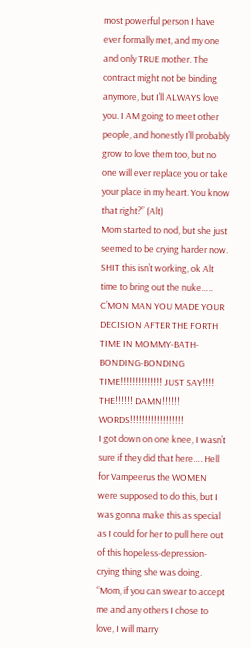most powerful person I have ever formally met, and my one and only TRUE mother. The contract might not be binding anymore, but I’ll ALWAYS love you. I AM going to meet other people, and honestly I’ll probably grow to love them too, but no one will ever replace you or take your place in my heart. You know that right?” (Alt)
Mom started to nod, but she just seemed to be crying harder now.
SHIT this isn’t working, ok Alt time to bring out the nuke….. C’MON MAN YOU MADE YOUR DECISION AFTER THE FORTH TIME IN MOMMY-BATH-BONDING-BONDING TIME!!!!!!!!!!!!!! JUST SAY!!!! THE!!!!!! DAMN!!!!!! WORDS!!!!!!!!!!!!!!!!!!
I got down on one knee, I wasn’t sure if they did that here…. Hell for Vampeerus the WOMEN were supposed to do this, but I was gonna make this as special as I could for her to pull here out of this hopeless-depression-crying thing she was doing.
“Mom, if you can swear to accept me and any others I chose to love, I will marry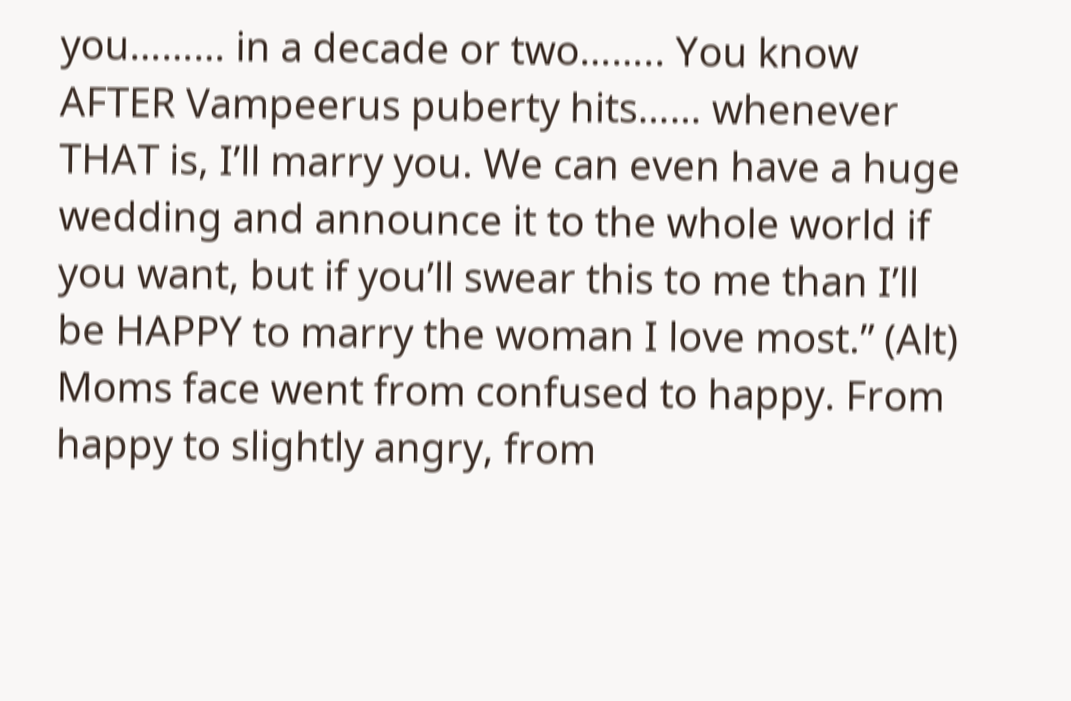you……… in a decade or two…….. You know AFTER Vampeerus puberty hits…… whenever THAT is, I’ll marry you. We can even have a huge wedding and announce it to the whole world if you want, but if you’ll swear this to me than I’ll be HAPPY to marry the woman I love most.” (Alt)
Moms face went from confused to happy. From happy to slightly angry, from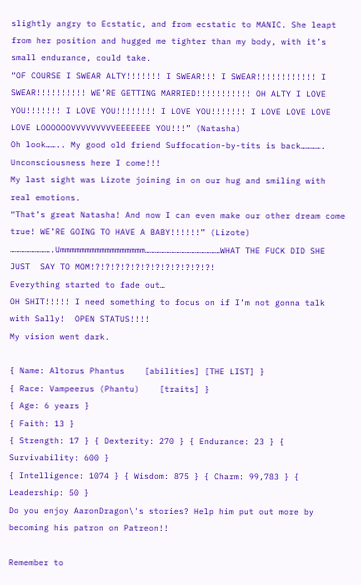slightly angry to Ecstatic, and from ecstatic to MANIC. She leapt from her position and hugged me tighter than my body, with it’s small endurance, could take.
“OF COURSE I SWEAR ALTY!!!!!!! I SWEAR!!! I SWEAR!!!!!!!!!!!! I SWEAR!!!!!!!!!! WE’RE GETTING MARRIED!!!!!!!!!!! OH ALTY I LOVE YOU!!!!!!! I LOVE YOU!!!!!!!! I LOVE YOU!!!!!!! I LOVE LOVE LOVE LOVE LOOOOOOVVVVVVVVVEEEEEEE YOU!!!” (Natasha)
Oh look…….. My good old friend Suffocation-by-tits is back…………. Unconsciousness here I come!!!
My last sight was Lizote joining in on our hug and smiling with real emotions.
“That’s great Natasha! And now I can even make our other dream come true! WE’RE GOING TO HAVE A BABY!!!!!!” (Lizote)
…………………….Ummmmmmmmmmmmmmmmm………………………………………WHAT THE FUCK DID SHE JUST  SAY TO MOM!?!?!?!?!?!?!?!?!?!?!?!?!
Everything started to fade out…
OH SHIT!!!!! I need something to focus on if I’m not gonna talk with Sally!  OPEN STATUS!!!!
My vision went dark.

{ Name: Altorus Phantus    [abilities] [THE LIST] }
{ Race: Vampeerus (Phantu)    [traits] }
{ Age: 6 years }
{ Faith: 13 }
{ Strength: 17 } { Dexterity: 270 } { Endurance: 23 } { Survivability: 600 }
{ Intelligence: 1074 } { Wisdom: 875 } { Charm: 99,783 } { Leadership: 50 }
Do you enjoy AaronDragon\'s stories? Help him put out more by becoming his patron on Patreon!!

Remember to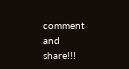comment and share!!!